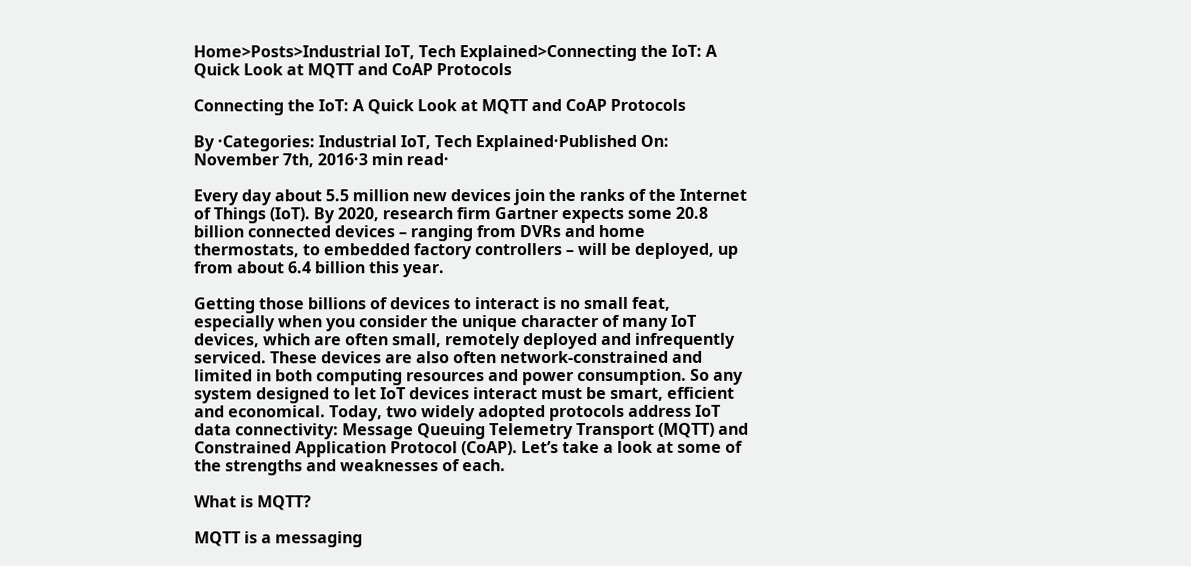Home>Posts>Industrial IoT, Tech Explained>Connecting the IoT: A Quick Look at MQTT and CoAP Protocols

Connecting the IoT: A Quick Look at MQTT and CoAP Protocols

By ·Categories: Industrial IoT, Tech Explained·Published On: November 7th, 2016·3 min read·

Every day about 5.5 million new devices join the ranks of the Internet of Things (IoT). By 2020, research firm Gartner expects some 20.8 billion connected devices – ranging from DVRs and home thermostats, to embedded factory controllers – will be deployed, up from about 6.4 billion this year.

Getting those billions of devices to interact is no small feat, especially when you consider the unique character of many IoT devices, which are often small, remotely deployed and infrequently serviced. These devices are also often network-constrained and limited in both computing resources and power consumption. So any system designed to let IoT devices interact must be smart, efficient and economical. Today, two widely adopted protocols address IoT data connectivity: Message Queuing Telemetry Transport (MQTT) and Constrained Application Protocol (CoAP). Let’s take a look at some of the strengths and weaknesses of each.

What is MQTT?

MQTT is a messaging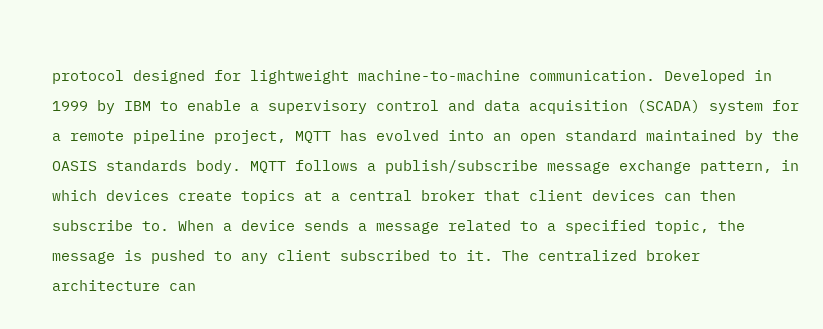protocol designed for lightweight machine-to-machine communication. Developed in 1999 by IBM to enable a supervisory control and data acquisition (SCADA) system for a remote pipeline project, MQTT has evolved into an open standard maintained by the OASIS standards body. MQTT follows a publish/subscribe message exchange pattern, in which devices create topics at a central broker that client devices can then subscribe to. When a device sends a message related to a specified topic, the message is pushed to any client subscribed to it. The centralized broker architecture can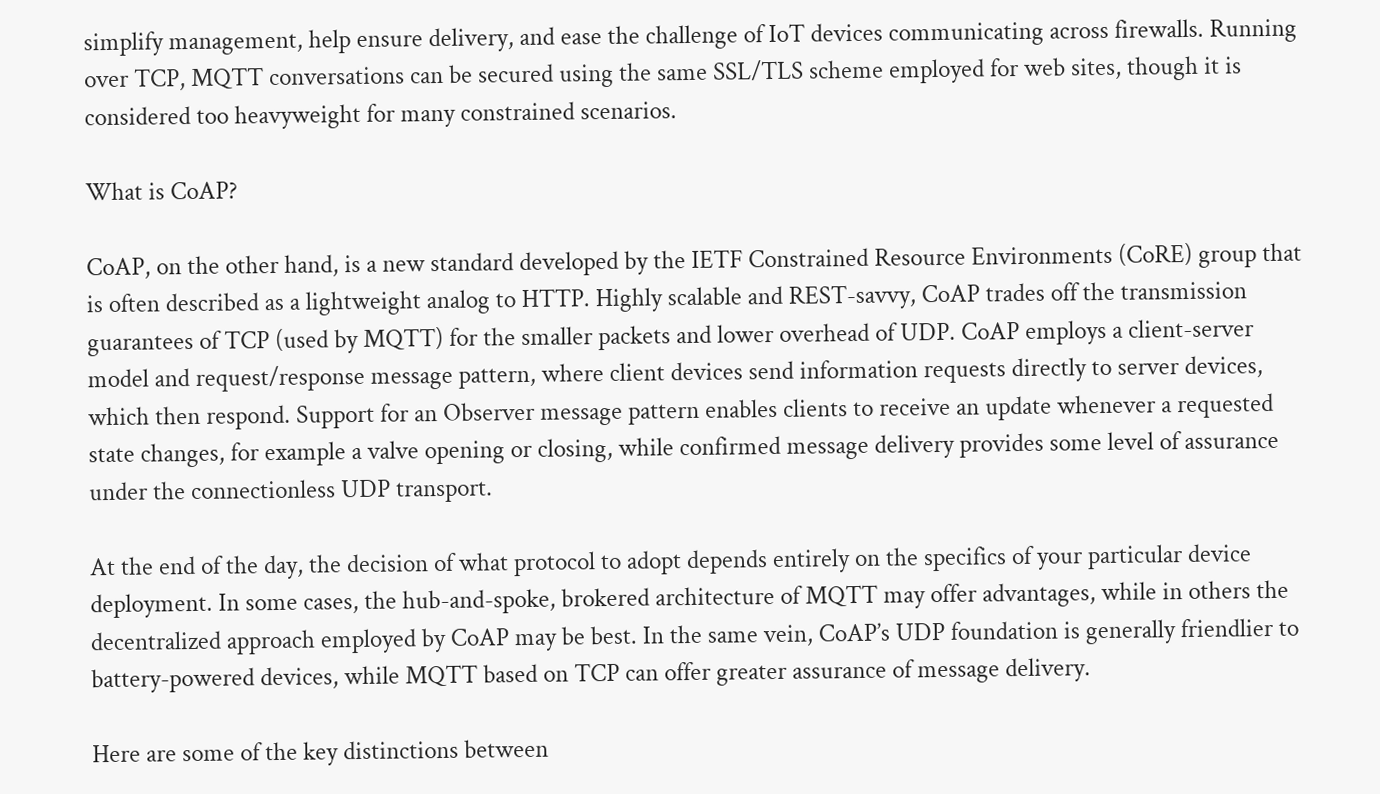simplify management, help ensure delivery, and ease the challenge of IoT devices communicating across firewalls. Running over TCP, MQTT conversations can be secured using the same SSL/TLS scheme employed for web sites, though it is considered too heavyweight for many constrained scenarios.

What is CoAP?

CoAP, on the other hand, is a new standard developed by the IETF Constrained Resource Environments (CoRE) group that is often described as a lightweight analog to HTTP. Highly scalable and REST-savvy, CoAP trades off the transmission guarantees of TCP (used by MQTT) for the smaller packets and lower overhead of UDP. CoAP employs a client-server model and request/response message pattern, where client devices send information requests directly to server devices, which then respond. Support for an Observer message pattern enables clients to receive an update whenever a requested state changes, for example a valve opening or closing, while confirmed message delivery provides some level of assurance under the connectionless UDP transport.

At the end of the day, the decision of what protocol to adopt depends entirely on the specifics of your particular device deployment. In some cases, the hub-and-spoke, brokered architecture of MQTT may offer advantages, while in others the decentralized approach employed by CoAP may be best. In the same vein, CoAP’s UDP foundation is generally friendlier to battery-powered devices, while MQTT based on TCP can offer greater assurance of message delivery.

Here are some of the key distinctions between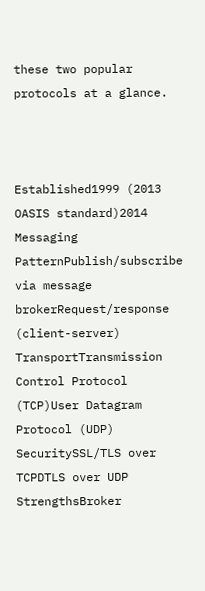these two popular protocols at a glance.



Established1999 (2013 OASIS standard)2014
Messaging PatternPublish/subscribe via message brokerRequest/response (client-server)
TransportTransmission Control Protocol (TCP)User Datagram Protocol (UDP)
SecuritySSL/TLS over TCPDTLS over UDP
StrengthsBroker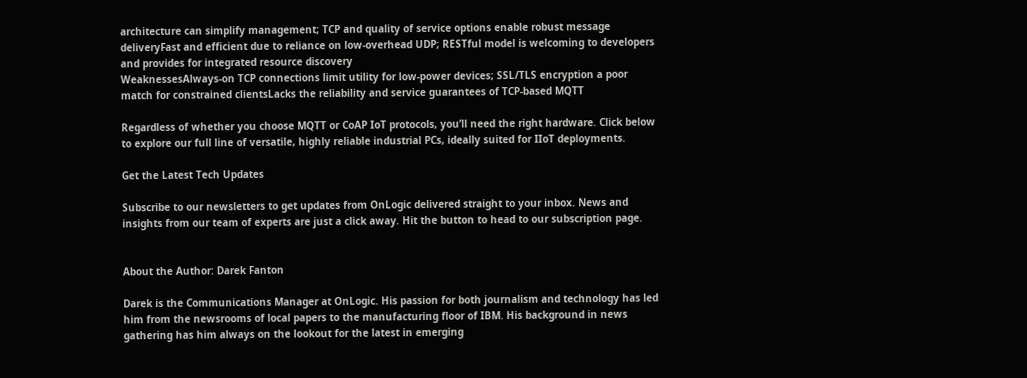architecture can simplify management; TCP and quality of service options enable robust message deliveryFast and efficient due to reliance on low-overhead UDP; RESTful model is welcoming to developers and provides for integrated resource discovery
WeaknessesAlways-on TCP connections limit utility for low-power devices; SSL/TLS encryption a poor match for constrained clientsLacks the reliability and service guarantees of TCP-based MQTT

Regardless of whether you choose MQTT or CoAP IoT protocols, you’ll need the right hardware. Click below to explore our full line of versatile, highly reliable industrial PCs, ideally suited for IIoT deployments.

Get the Latest Tech Updates

Subscribe to our newsletters to get updates from OnLogic delivered straight to your inbox. News and insights from our team of experts are just a click away. Hit the button to head to our subscription page.


About the Author: Darek Fanton

Darek is the Communications Manager at OnLogic. His passion for both journalism and technology has led him from the newsrooms of local papers to the manufacturing floor of IBM. His background in news gathering has him always on the lookout for the latest in emerging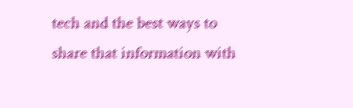tech and the best ways to share that information with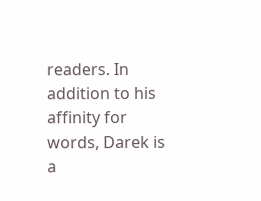readers. In addition to his affinity for words, Darek is a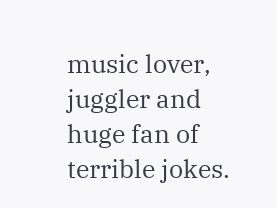music lover, juggler and huge fan of terrible jokes.